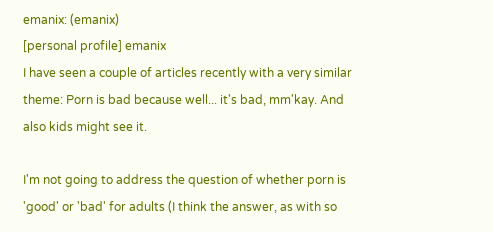emanix: (emanix)
[personal profile] emanix
I have seen a couple of articles recently with a very similar theme: Porn is bad because well... it's bad, mm'kay. And also kids might see it.

I'm not going to address the question of whether porn is 'good' or 'bad' for adults (I think the answer, as with so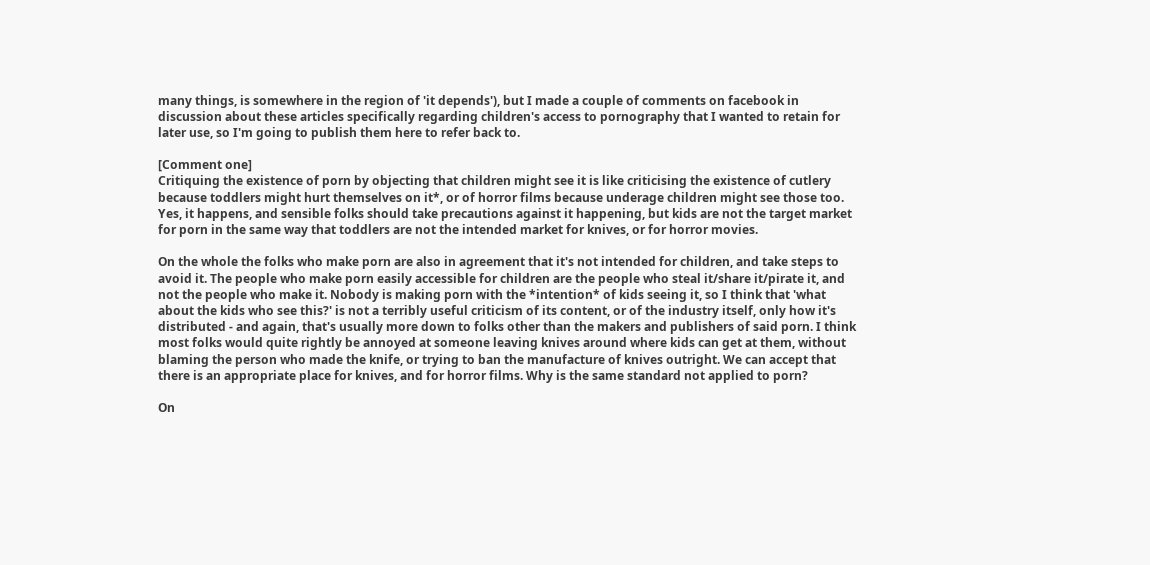many things, is somewhere in the region of 'it depends'), but I made a couple of comments on facebook in discussion about these articles specifically regarding children's access to pornography that I wanted to retain for later use, so I'm going to publish them here to refer back to.

[Comment one]
Critiquing the existence of porn by objecting that children might see it is like criticising the existence of cutlery because toddlers might hurt themselves on it*, or of horror films because underage children might see those too. Yes, it happens, and sensible folks should take precautions against it happening, but kids are not the target market for porn in the same way that toddlers are not the intended market for knives, or for horror movies.

On the whole the folks who make porn are also in agreement that it's not intended for children, and take steps to avoid it. The people who make porn easily accessible for children are the people who steal it/share it/pirate it, and not the people who make it. Nobody is making porn with the *intention* of kids seeing it, so I think that 'what about the kids who see this?' is not a terribly useful criticism of its content, or of the industry itself, only how it's distributed - and again, that's usually more down to folks other than the makers and publishers of said porn. I think most folks would quite rightly be annoyed at someone leaving knives around where kids can get at them, without blaming the person who made the knife, or trying to ban the manufacture of knives outright. We can accept that there is an appropriate place for knives, and for horror films. Why is the same standard not applied to porn?

On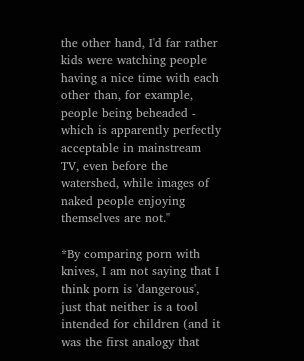the other hand, I'd far rather kids were watching people having a nice time with each other than, for example, people being beheaded - which is apparently perfectly acceptable in mainstream TV, even before the watershed, while images of naked people enjoying themselves are not."

*By comparing porn with knives, I am not saying that I think porn is 'dangerous', just that neither is a tool intended for children (and it was the first analogy that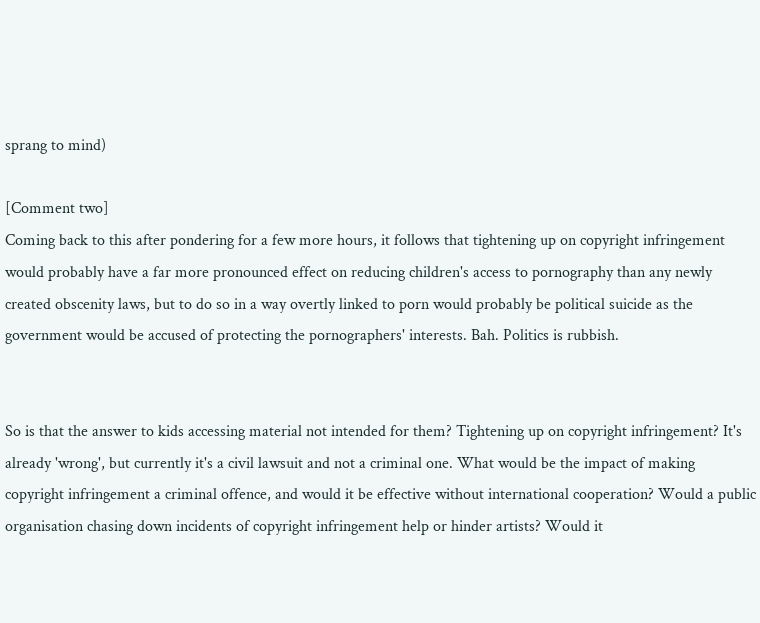sprang to mind)

[Comment two]
Coming back to this after pondering for a few more hours, it follows that tightening up on copyright infringement would probably have a far more pronounced effect on reducing children's access to pornography than any newly created obscenity laws, but to do so in a way overtly linked to porn would probably be political suicide as the government would be accused of protecting the pornographers' interests. Bah. Politics is rubbish.


So is that the answer to kids accessing material not intended for them? Tightening up on copyright infringement? It's already 'wrong', but currently it's a civil lawsuit and not a criminal one. What would be the impact of making copyright infringement a criminal offence, and would it be effective without international cooperation? Would a public organisation chasing down incidents of copyright infringement help or hinder artists? Would it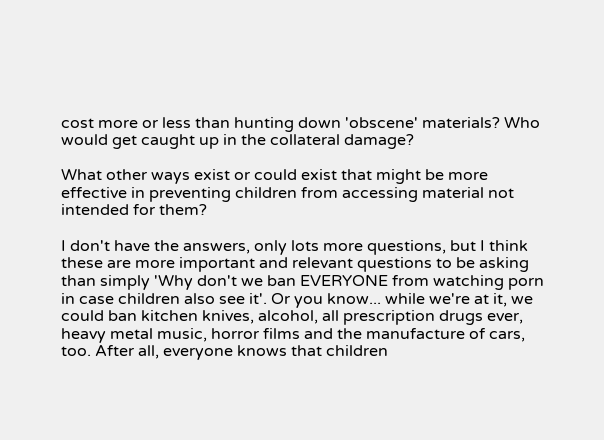cost more or less than hunting down 'obscene' materials? Who would get caught up in the collateral damage?

What other ways exist or could exist that might be more effective in preventing children from accessing material not intended for them?

I don't have the answers, only lots more questions, but I think these are more important and relevant questions to be asking than simply 'Why don't we ban EVERYONE from watching porn in case children also see it'. Or you know... while we're at it, we could ban kitchen knives, alcohol, all prescription drugs ever, heavy metal music, horror films and the manufacture of cars, too. After all, everyone knows that children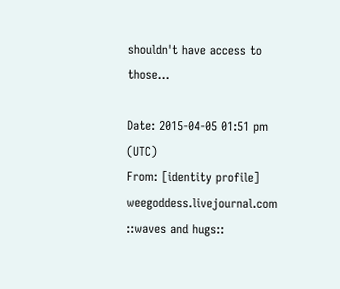shouldn't have access to those...

Date: 2015-04-05 01:51 pm (UTC)
From: [identity profile] weegoddess.livejournal.com
::waves and hugs::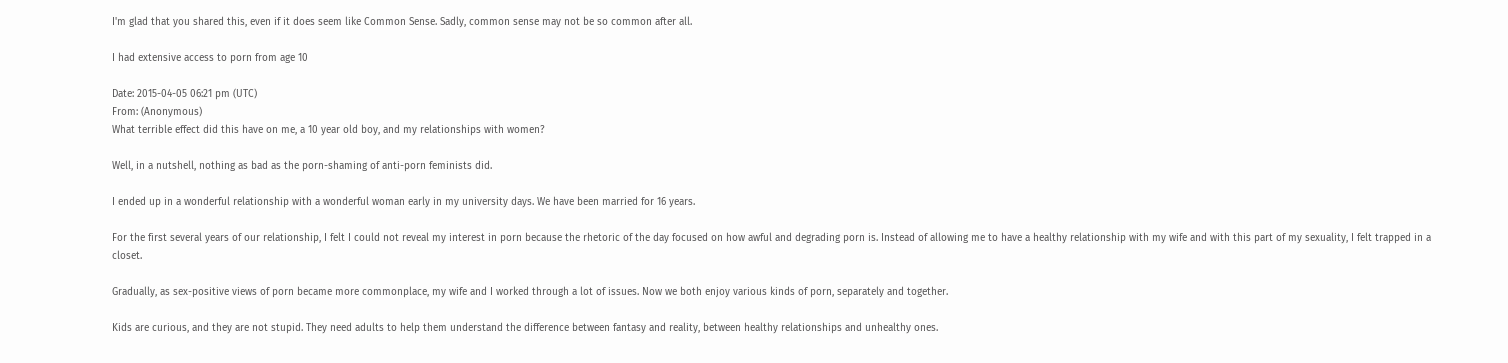I'm glad that you shared this, even if it does seem like Common Sense. Sadly, common sense may not be so common after all.

I had extensive access to porn from age 10

Date: 2015-04-05 06:21 pm (UTC)
From: (Anonymous)
What terrible effect did this have on me, a 10 year old boy, and my relationships with women?

Well, in a nutshell, nothing as bad as the porn-shaming of anti-porn feminists did.

I ended up in a wonderful relationship with a wonderful woman early in my university days. We have been married for 16 years.

For the first several years of our relationship, I felt I could not reveal my interest in porn because the rhetoric of the day focused on how awful and degrading porn is. Instead of allowing me to have a healthy relationship with my wife and with this part of my sexuality, I felt trapped in a closet.

Gradually, as sex-positive views of porn became more commonplace, my wife and I worked through a lot of issues. Now we both enjoy various kinds of porn, separately and together.

Kids are curious, and they are not stupid. They need adults to help them understand the difference between fantasy and reality, between healthy relationships and unhealthy ones.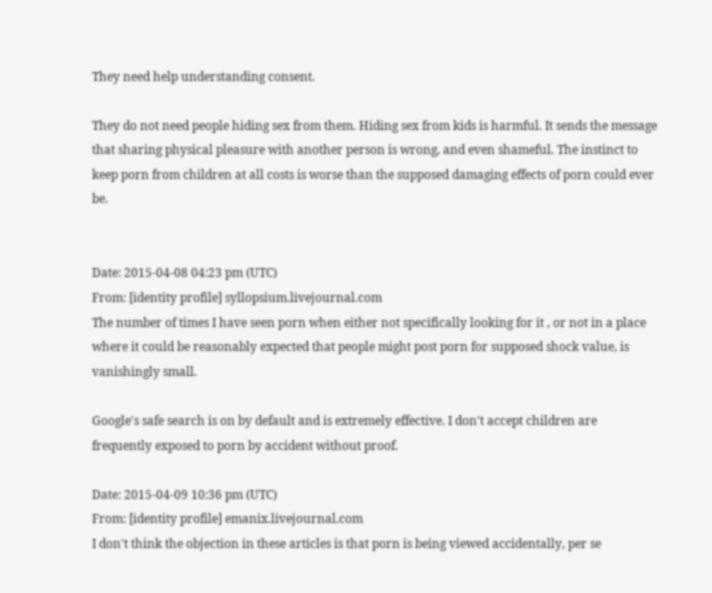They need help understanding consent.

They do not need people hiding sex from them. Hiding sex from kids is harmful. It sends the message that sharing physical pleasure with another person is wrong, and even shameful. The instinct to keep porn from children at all costs is worse than the supposed damaging effects of porn could ever be.


Date: 2015-04-08 04:23 pm (UTC)
From: [identity profile] syllopsium.livejournal.com
The number of times I have seen porn when either not specifically looking for it , or not in a place where it could be reasonably expected that people might post porn for supposed shock value, is vanishingly small.

Google's safe search is on by default and is extremely effective. I don't accept children are frequently exposed to porn by accident without proof.

Date: 2015-04-09 10:36 pm (UTC)
From: [identity profile] emanix.livejournal.com
I don't think the objection in these articles is that porn is being viewed accidentally, per se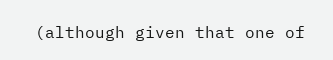(although given that one of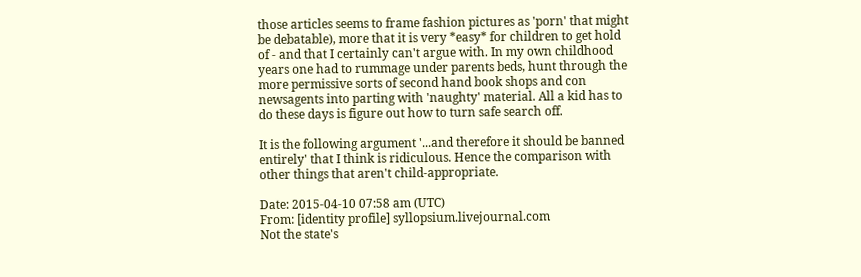those articles seems to frame fashion pictures as 'porn' that might be debatable), more that it is very *easy* for children to get hold of - and that I certainly can't argue with. In my own childhood years one had to rummage under parents beds, hunt through the more permissive sorts of second hand book shops and con newsagents into parting with 'naughty' material. All a kid has to do these days is figure out how to turn safe search off.

It is the following argument '...and therefore it should be banned entirely' that I think is ridiculous. Hence the comparison with other things that aren't child-appropriate.

Date: 2015-04-10 07:58 am (UTC)
From: [identity profile] syllopsium.livejournal.com
Not the state's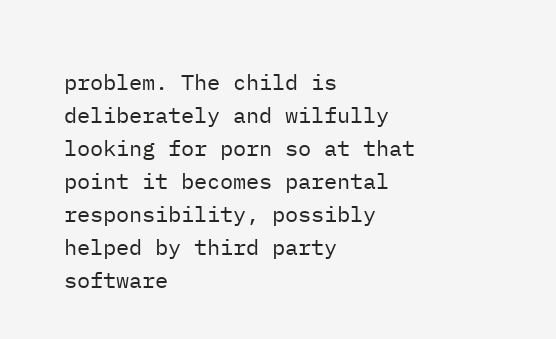problem. The child is deliberately and wilfully looking for porn so at that point it becomes parental responsibility, possibly helped by third party software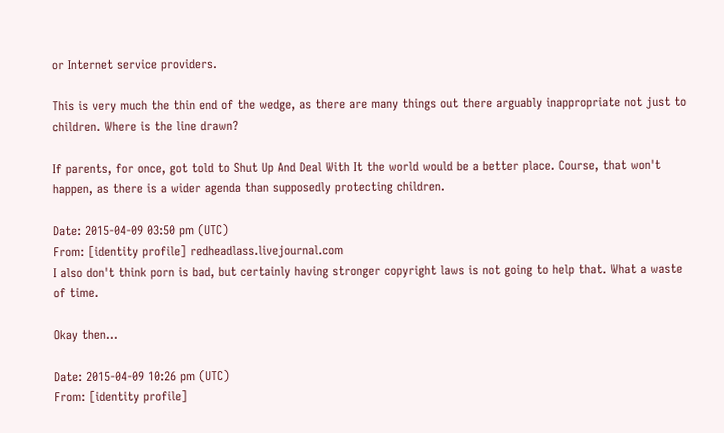or Internet service providers.

This is very much the thin end of the wedge, as there are many things out there arguably inappropriate not just to children. Where is the line drawn?

If parents, for once, got told to Shut Up And Deal With It the world would be a better place. Course, that won't happen, as there is a wider agenda than supposedly protecting children.

Date: 2015-04-09 03:50 pm (UTC)
From: [identity profile] redheadlass.livejournal.com
I also don't think porn is bad, but certainly having stronger copyright laws is not going to help that. What a waste of time.

Okay then...

Date: 2015-04-09 10:26 pm (UTC)
From: [identity profile]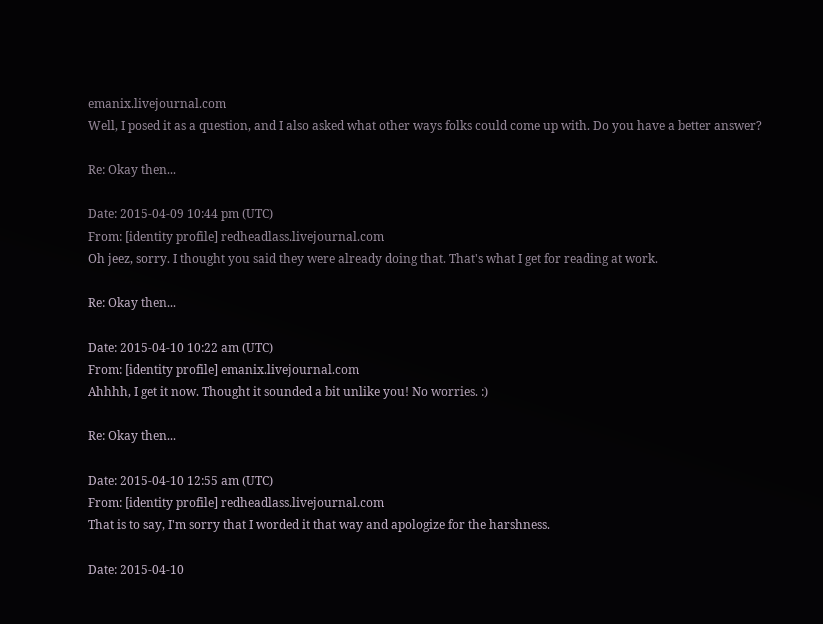emanix.livejournal.com
Well, I posed it as a question, and I also asked what other ways folks could come up with. Do you have a better answer?

Re: Okay then...

Date: 2015-04-09 10:44 pm (UTC)
From: [identity profile] redheadlass.livejournal.com
Oh jeez, sorry. I thought you said they were already doing that. That's what I get for reading at work.

Re: Okay then...

Date: 2015-04-10 10:22 am (UTC)
From: [identity profile] emanix.livejournal.com
Ahhhh, I get it now. Thought it sounded a bit unlike you! No worries. :)

Re: Okay then...

Date: 2015-04-10 12:55 am (UTC)
From: [identity profile] redheadlass.livejournal.com
That is to say, I'm sorry that I worded it that way and apologize for the harshness.

Date: 2015-04-10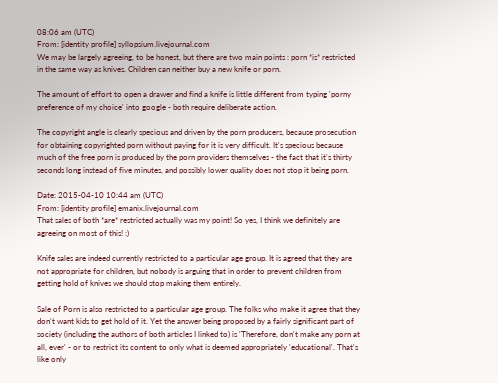08:06 am (UTC)
From: [identity profile] syllopsium.livejournal.com
We may be largely agreeing, to be honest, but there are two main points : porn *is* restricted in the same way as knives. Children can neither buy a new knife or porn.

The amount of effort to open a drawer and find a knife is little different from typing 'porny preference of my choice' into google - both require deliberate action.

The copyright angle is clearly specious and driven by the porn producers, because prosecution for obtaining copyrighted porn without paying for it is very difficult. It's specious because much of the free porn is produced by the porn providers themselves - the fact that it's thirty seconds long instead of five minutes, and possibly lower quality does not stop it being porn.

Date: 2015-04-10 10:44 am (UTC)
From: [identity profile] emanix.livejournal.com
That sales of both *are* restricted actually was my point! So yes, I think we definitely are agreeing on most of this! :)

Knife sales are indeed currently restricted to a particular age group. It is agreed that they are not appropriate for children, but nobody is arguing that in order to prevent children from getting hold of knives we should stop making them entirely.

Sale of Porn is also restricted to a particular age group. The folks who make it agree that they don't want kids to get hold of it. Yet the answer being proposed by a fairly significant part of society (including the authors of both articles I linked to) is 'Therefore, don't make any porn at all, ever' - or to restrict its content to only what is deemed appropriately 'educational'. That's like only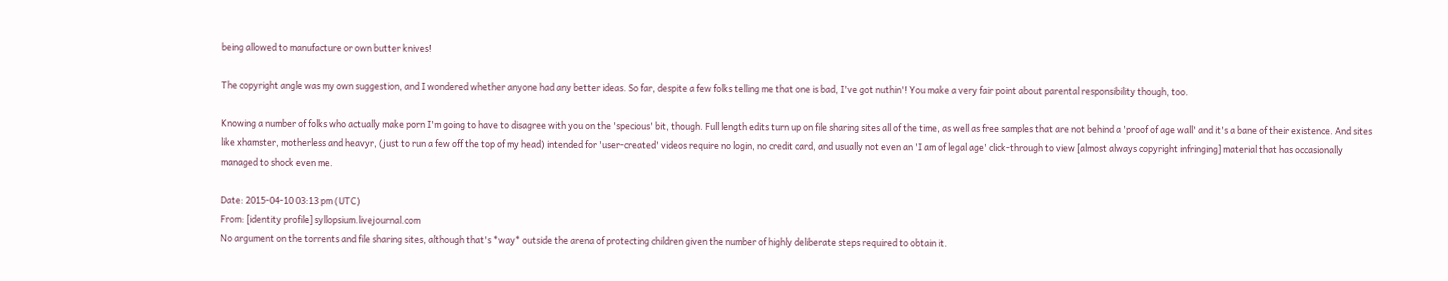being allowed to manufacture or own butter knives!

The copyright angle was my own suggestion, and I wondered whether anyone had any better ideas. So far, despite a few folks telling me that one is bad, I've got nuthin'! You make a very fair point about parental responsibility though, too.

Knowing a number of folks who actually make porn I'm going to have to disagree with you on the 'specious' bit, though. Full length edits turn up on file sharing sites all of the time, as well as free samples that are not behind a 'proof of age wall' and it's a bane of their existence. And sites like xhamster, motherless and heavyr, (just to run a few off the top of my head) intended for 'user-created' videos require no login, no credit card, and usually not even an 'I am of legal age' click-through to view [almost always copyright infringing] material that has occasionally managed to shock even me.

Date: 2015-04-10 03:13 pm (UTC)
From: [identity profile] syllopsium.livejournal.com
No argument on the torrents and file sharing sites, although that's *way* outside the arena of protecting children given the number of highly deliberate steps required to obtain it.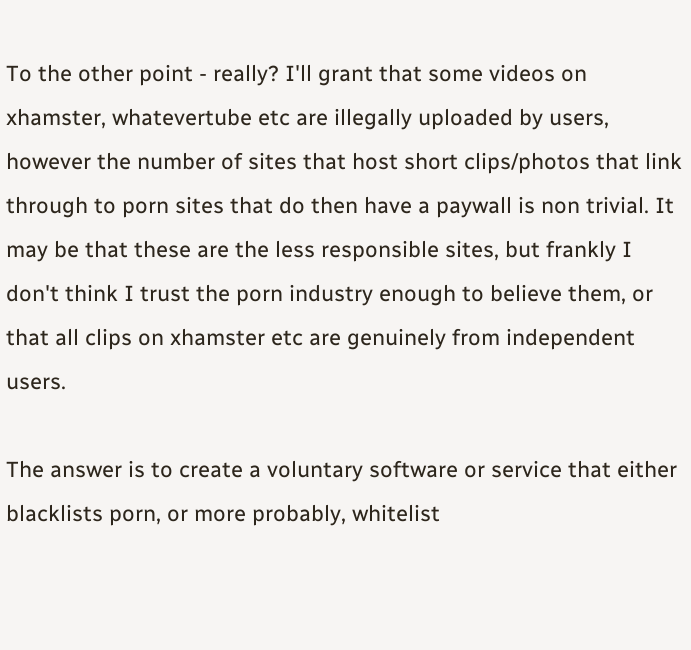To the other point - really? I'll grant that some videos on xhamster, whatevertube etc are illegally uploaded by users, however the number of sites that host short clips/photos that link through to porn sites that do then have a paywall is non trivial. It may be that these are the less responsible sites, but frankly I don't think I trust the porn industry enough to believe them, or that all clips on xhamster etc are genuinely from independent users.

The answer is to create a voluntary software or service that either blacklists porn, or more probably, whitelist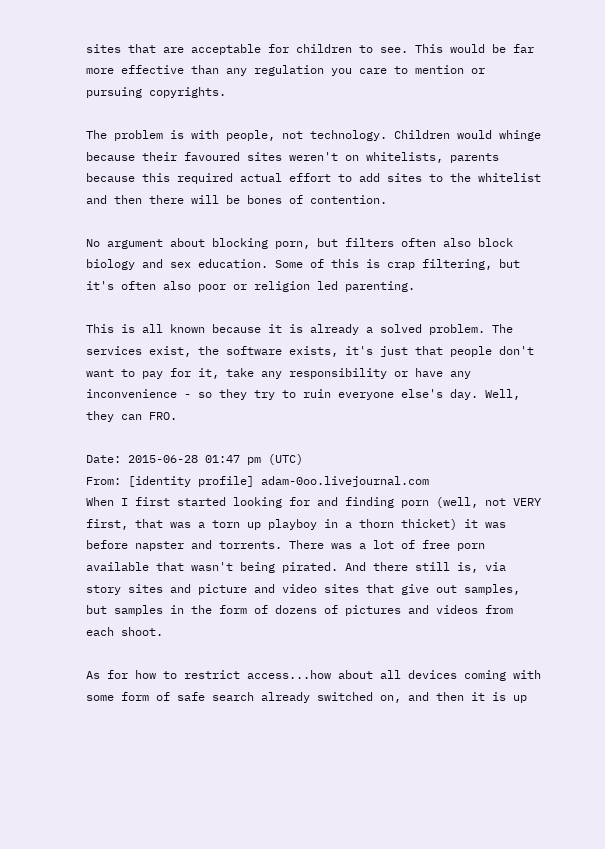sites that are acceptable for children to see. This would be far more effective than any regulation you care to mention or pursuing copyrights.

The problem is with people, not technology. Children would whinge because their favoured sites weren't on whitelists, parents because this required actual effort to add sites to the whitelist and then there will be bones of contention.

No argument about blocking porn, but filters often also block biology and sex education. Some of this is crap filtering, but it's often also poor or religion led parenting.

This is all known because it is already a solved problem. The services exist, the software exists, it's just that people don't want to pay for it, take any responsibility or have any inconvenience - so they try to ruin everyone else's day. Well, they can FRO.

Date: 2015-06-28 01:47 pm (UTC)
From: [identity profile] adam-0oo.livejournal.com
When I first started looking for and finding porn (well, not VERY first, that was a torn up playboy in a thorn thicket) it was before napster and torrents. There was a lot of free porn available that wasn't being pirated. And there still is, via story sites and picture and video sites that give out samples, but samples in the form of dozens of pictures and videos from each shoot.

As for how to restrict access...how about all devices coming with some form of safe search already switched on, and then it is up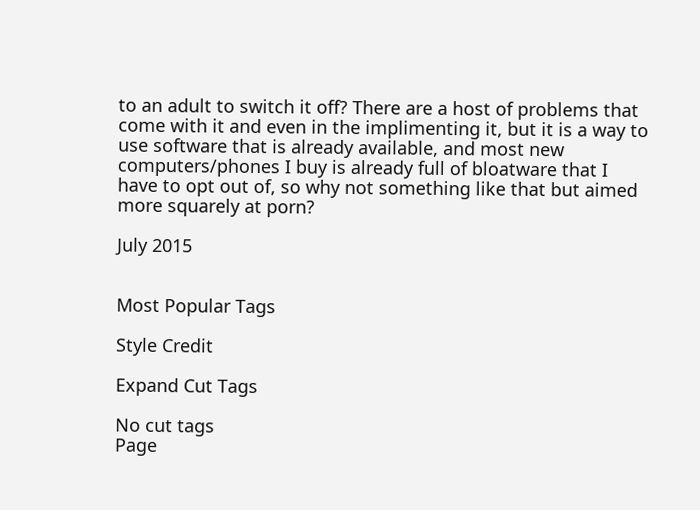to an adult to switch it off? There are a host of problems that come with it and even in the implimenting it, but it is a way to use software that is already available, and most new computers/phones I buy is already full of bloatware that I have to opt out of, so why not something like that but aimed more squarely at porn?

July 2015


Most Popular Tags

Style Credit

Expand Cut Tags

No cut tags
Page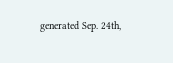generated Sep. 24th,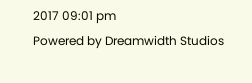2017 09:01 pm
Powered by Dreamwidth Studios